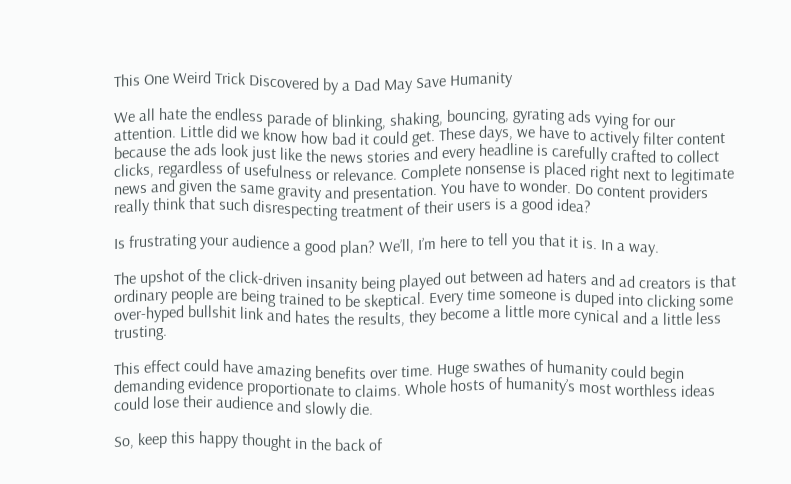This One Weird Trick Discovered by a Dad May Save Humanity

We all hate the endless parade of blinking, shaking, bouncing, gyrating ads vying for our attention. Little did we know how bad it could get. These days, we have to actively filter content because the ads look just like the news stories and every headline is carefully crafted to collect clicks, regardless of usefulness or relevance. Complete nonsense is placed right next to legitimate news and given the same gravity and presentation. You have to wonder. Do content providers really think that such disrespecting treatment of their users is a good idea?

Is frustrating your audience a good plan? We’ll, I’m here to tell you that it is. In a way.

The upshot of the click-driven insanity being played out between ad haters and ad creators is that ordinary people are being trained to be skeptical. Every time someone is duped into clicking some over-hyped bullshit link and hates the results, they become a little more cynical and a little less trusting.

This effect could have amazing benefits over time. Huge swathes of humanity could begin demanding evidence proportionate to claims. Whole hosts of humanity’s most worthless ideas could lose their audience and slowly die.

So, keep this happy thought in the back of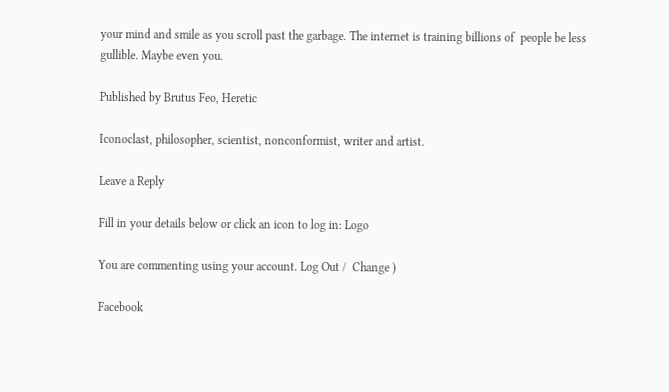your mind and smile as you scroll past the garbage. The internet is training billions of  people be less gullible. Maybe even you.

Published by Brutus Feo, Heretic

Iconoclast, philosopher, scientist, nonconformist, writer and artist.

Leave a Reply

Fill in your details below or click an icon to log in: Logo

You are commenting using your account. Log Out /  Change )

Facebook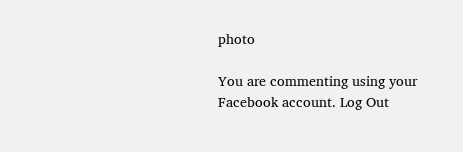photo

You are commenting using your Facebook account. Log Out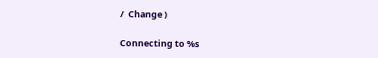/  Change )

Connecting to %s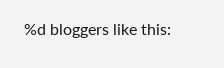%d bloggers like this: